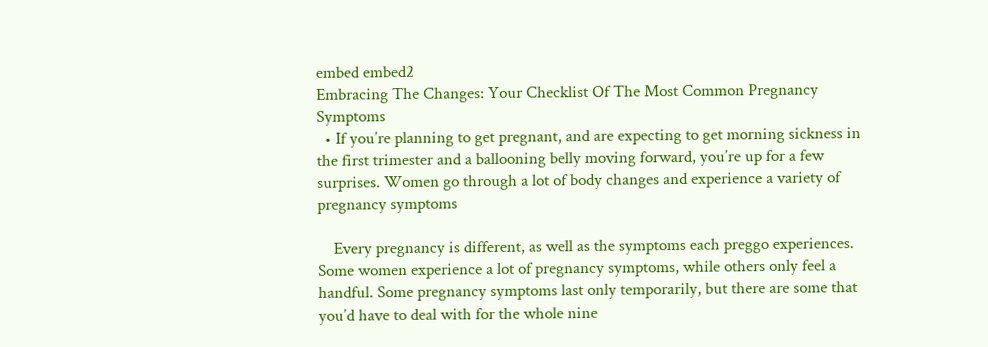embed embed2
Embracing The Changes: Your Checklist Of The Most Common Pregnancy Symptoms
  • If you’re planning to get pregnant, and are expecting to get morning sickness in the first trimester and a ballooning belly moving forward, you’re up for a few surprises. Women go through a lot of body changes and experience a variety of pregnancy symptoms

    Every pregnancy is different, as well as the symptoms each preggo experiences. Some women experience a lot of pregnancy symptoms, while others only feel a handful. Some pregnancy symptoms last only temporarily, but there are some that you’d have to deal with for the whole nine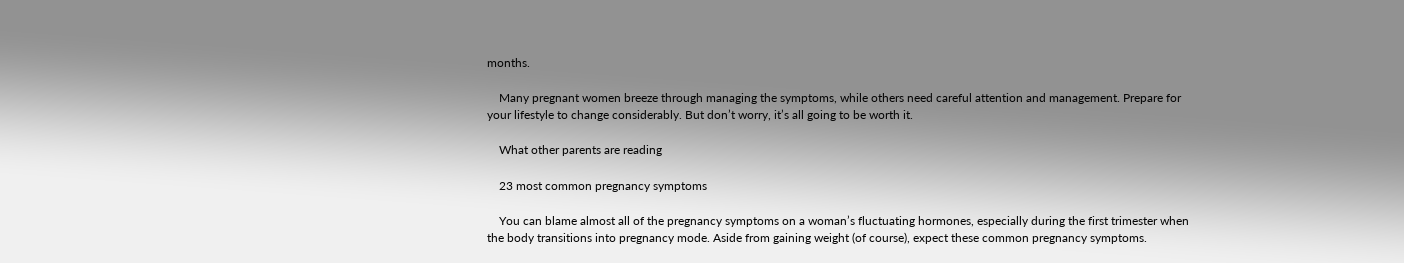months.

    Many pregnant women breeze through managing the symptoms, while others need careful attention and management. Prepare for your lifestyle to change considerably. But don’t worry, it’s all going to be worth it.

    What other parents are reading

    23 most common pregnancy symptoms

    You can blame almost all of the pregnancy symptoms on a woman’s fluctuating hormones, especially during the first trimester when the body transitions into pregnancy mode. Aside from gaining weight (of course), expect these common pregnancy symptoms.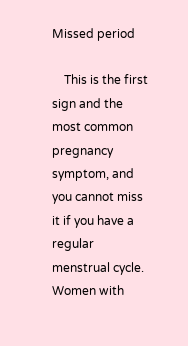Missed period

    This is the first sign and the most common pregnancy symptom, and you cannot miss it if you have a regular menstrual cycle. Women with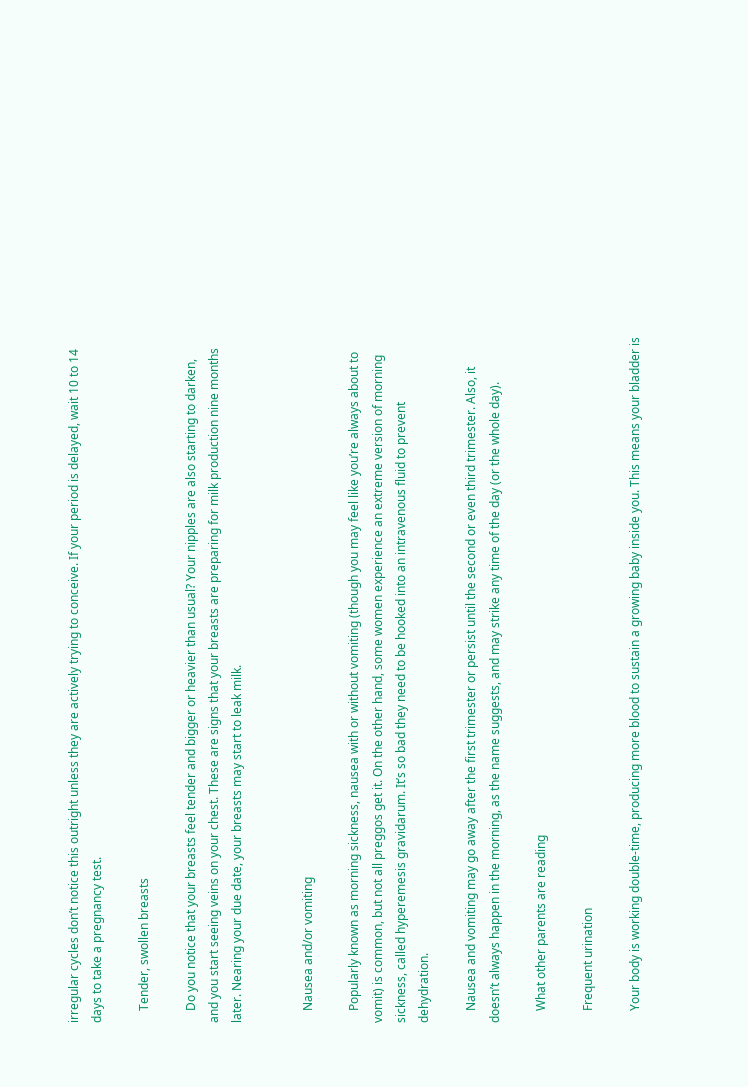irregular cycles don’t notice this outright unless they are actively trying to conceive. If your period is delayed, wait 10 to 14 days to take a pregnancy test.

    Tender, swollen breasts

    Do you notice that your breasts feel tender and bigger or heavier than usual? Your nipples are also starting to darken, and you start seeing veins on your chest. These are signs that your breasts are preparing for milk production nine months later. Nearing your due date, your breasts may start to leak milk.


    Nausea and/or vomiting

    Popularly known as morning sickness, nausea with or without vomiting (though you may feel like you’re always about to vomit) is common, but not all preggos get it. On the other hand, some women experience an extreme version of morning sickness, called hyperemesis gravidarum. It’s so bad they need to be hooked into an intravenous fluid to prevent dehydration.

    Nausea and vomiting may go away after the first trimester or persist until the second or even third trimester. Also, it doesn’t always happen in the morning, as the name suggests, and may strike any time of the day (or the whole day).

    What other parents are reading

    Frequent urination

    Your body is working double-time, producing more blood to sustain a growing baby inside you. This means your bladder is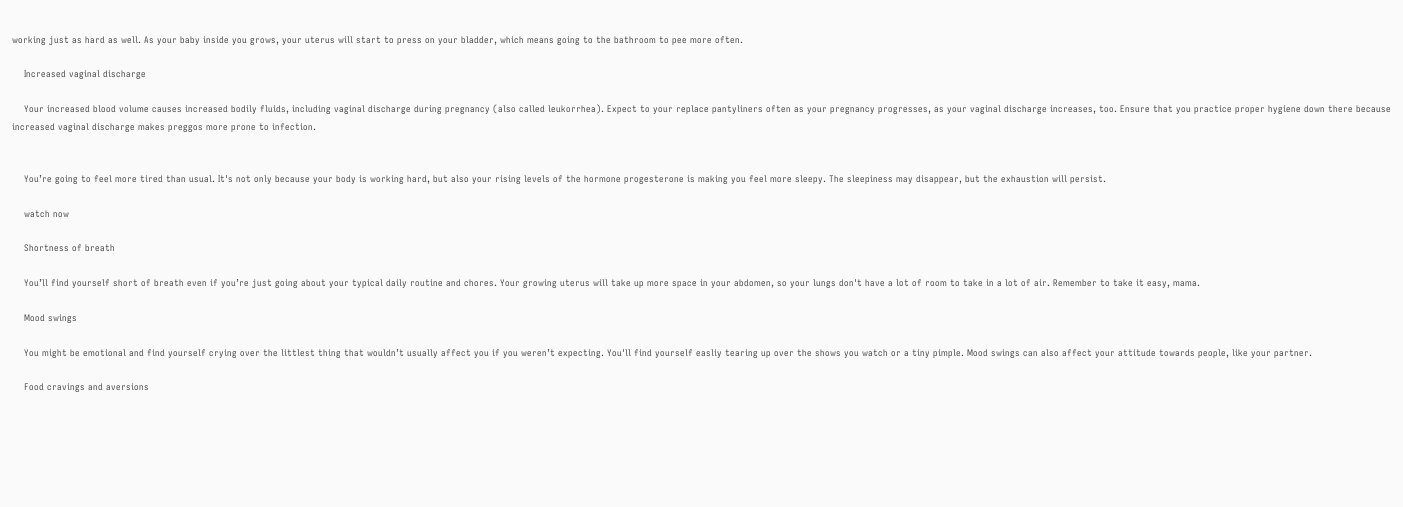working just as hard as well. As your baby inside you grows, your uterus will start to press on your bladder, which means going to the bathroom to pee more often.

    Increased vaginal discharge

    Your increased blood volume causes increased bodily fluids, including vaginal discharge during pregnancy (also called leukorrhea). Expect to your replace pantyliners often as your pregnancy progresses, as your vaginal discharge increases, too. Ensure that you practice proper hygiene down there because increased vaginal discharge makes preggos more prone to infection.


    You’re going to feel more tired than usual. It's not only because your body is working hard, but also your rising levels of the hormone progesterone is making you feel more sleepy. The sleepiness may disappear, but the exhaustion will persist.

    watch now

    Shortness of breath

    You’ll find yourself short of breath even if you’re just going about your typical daily routine and chores. Your growing uterus will take up more space in your abdomen, so your lungs don't have a lot of room to take in a lot of air. Remember to take it easy, mama.

    Mood swings

    You might be emotional and find yourself crying over the littlest thing that wouldn’t usually affect you if you weren’t expecting. You'll find yourself easliy tearing up over the shows you watch or a tiny pimple. Mood swings can also affect your attitude towards people, like your partner.

    Food cravings and aversions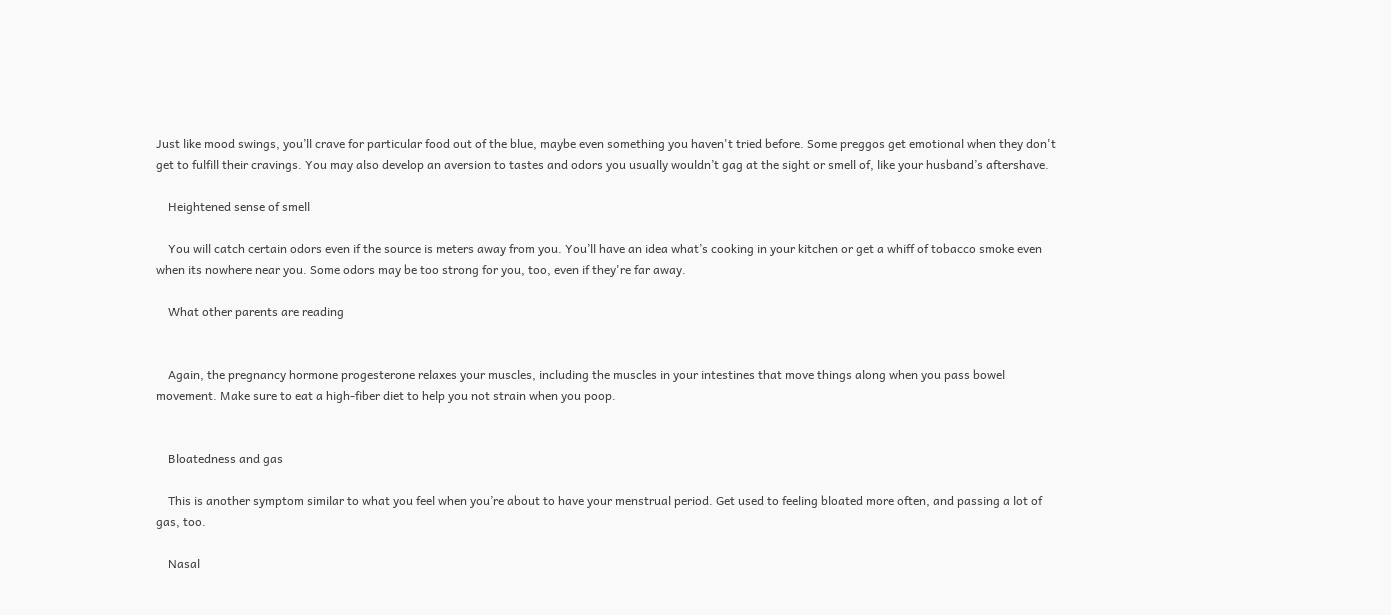Just like mood swings, you’ll crave for particular food out of the blue, maybe even something you haven't tried before. Some preggos get emotional when they don't get to fulfill their cravings. You may also develop an aversion to tastes and odors you usually wouldn’t gag at the sight or smell of, like your husband’s aftershave.

    Heightened sense of smell

    You will catch certain odors even if the source is meters away from you. You’ll have an idea what’s cooking in your kitchen or get a whiff of tobacco smoke even when its nowhere near you. Some odors may be too strong for you, too, even if they're far away.

    What other parents are reading


    Again, the pregnancy hormone progesterone relaxes your muscles, including the muscles in your intestines that move things along when you pass bowel movement. Make sure to eat a high-fiber diet to help you not strain when you poop.


    Bloatedness and gas

    This is another symptom similar to what you feel when you’re about to have your menstrual period. Get used to feeling bloated more often, and passing a lot of gas, too.

    Nasal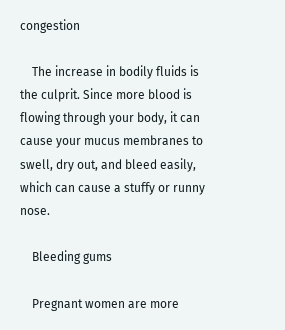congestion

    The increase in bodily fluids is the culprit. Since more blood is flowing through your body, it can cause your mucus membranes to swell, dry out, and bleed easily, which can cause a stuffy or runny nose.

    Bleeding gums

    Pregnant women are more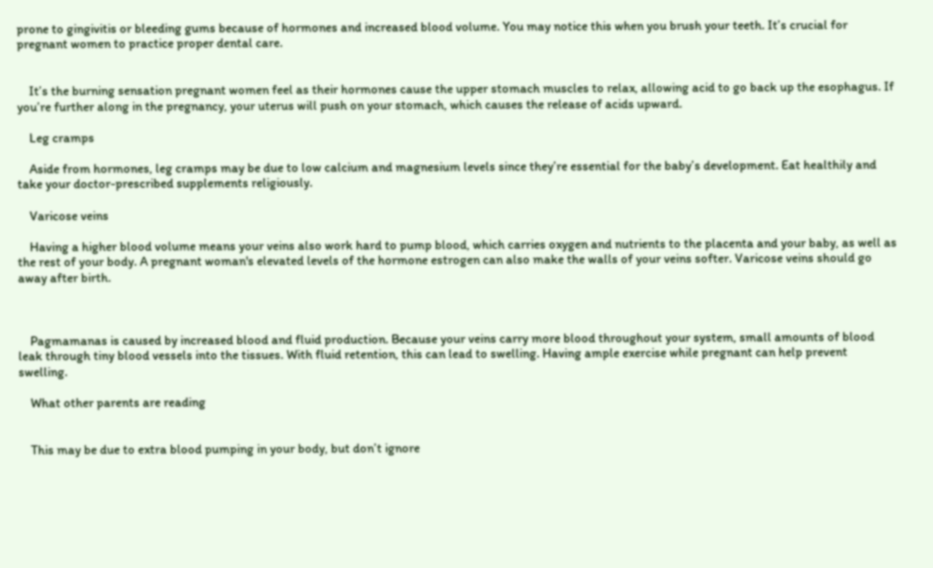prone to gingivitis or bleeding gums because of hormones and increased blood volume. You may notice this when you brush your teeth. It’s crucial for pregnant women to practice proper dental care.


    It’s the burning sensation pregnant women feel as their hormones cause the upper stomach muscles to relax, allowing acid to go back up the esophagus. If you’re further along in the pregnancy, your uterus will push on your stomach, which causes the release of acids upward.

    Leg cramps

    Aside from hormones, leg cramps may be due to low calcium and magnesium levels since they’re essential for the baby’s development. Eat healthily and take your doctor-prescribed supplements religiously.

    Varicose veins

    Having a higher blood volume means your veins also work hard to pump blood, which carries oxygen and nutrients to the placenta and your baby, as well as the rest of your body. A pregnant woman's elevated levels of the hormone estrogen can also make the walls of your veins softer. Varicose veins should go away after birth.



    Pagmamanas is caused by increased blood and fluid production. Because your veins carry more blood throughout your system, small amounts of blood leak through tiny blood vessels into the tissues. With fluid retention, this can lead to swelling. Having ample exercise while pregnant can help prevent swelling.

    What other parents are reading


    This may be due to extra blood pumping in your body, but don’t ignore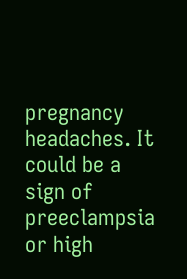pregnancy headaches. It could be a sign of preeclampsia or high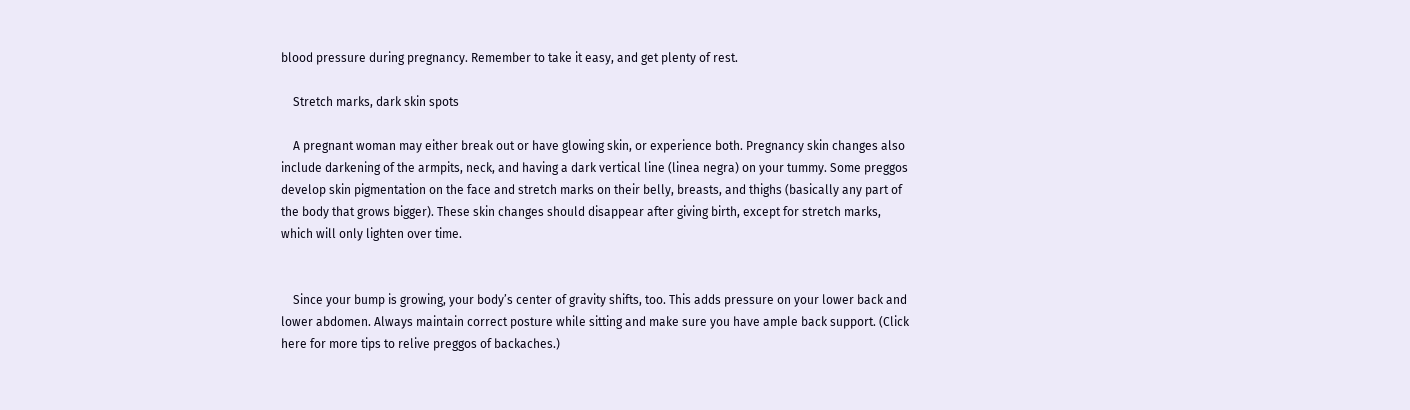blood pressure during pregnancy. Remember to take it easy, and get plenty of rest.

    Stretch marks, dark skin spots

    A pregnant woman may either break out or have glowing skin, or experience both. Pregnancy skin changes also include darkening of the armpits, neck, and having a dark vertical line (linea negra) on your tummy. Some preggos develop skin pigmentation on the face and stretch marks on their belly, breasts, and thighs (basically any part of the body that grows bigger). These skin changes should disappear after giving birth, except for stretch marks, which will only lighten over time.


    Since your bump is growing, your body’s center of gravity shifts, too. This adds pressure on your lower back and lower abdomen. Always maintain correct posture while sitting and make sure you have ample back support. (Click here for more tips to relive preggos of backaches.)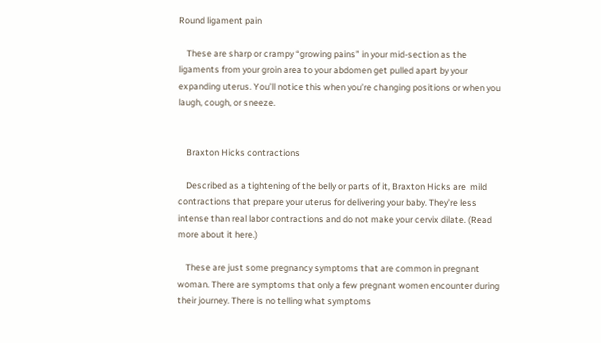Round ligament pain

    These are sharp or crampy “growing pains” in your mid-section as the ligaments from your groin area to your abdomen get pulled apart by your expanding uterus. You’ll notice this when you’re changing positions or when you laugh, cough, or sneeze.


    Braxton Hicks contractions

    Described as a tightening of the belly or parts of it, Braxton Hicks are  mild contractions that prepare your uterus for delivering your baby. They’re less intense than real labor contractions and do not make your cervix dilate. (Read more about it here.)

    These are just some pregnancy symptoms that are common in pregnant woman. There are symptoms that only a few pregnant women encounter during their journey. There is no telling what symptoms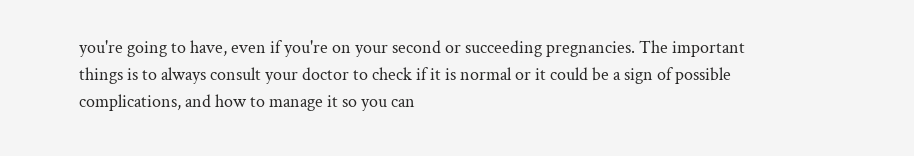you're going to have, even if you're on your second or succeeding pregnancies. The important things is to always consult your doctor to check if it is normal or it could be a sign of possible complications, and how to manage it so you can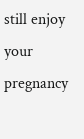still enjoy your pregnancy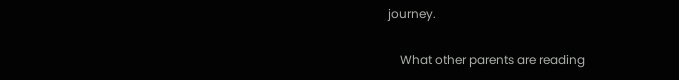journey.

    What other parents are reading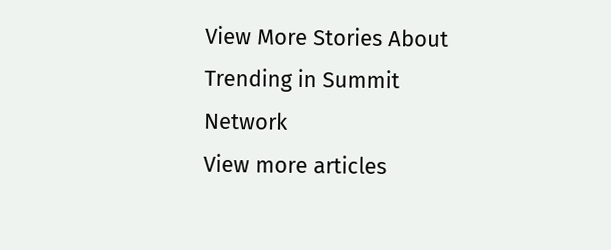View More Stories About
Trending in Summit Network
View more articles